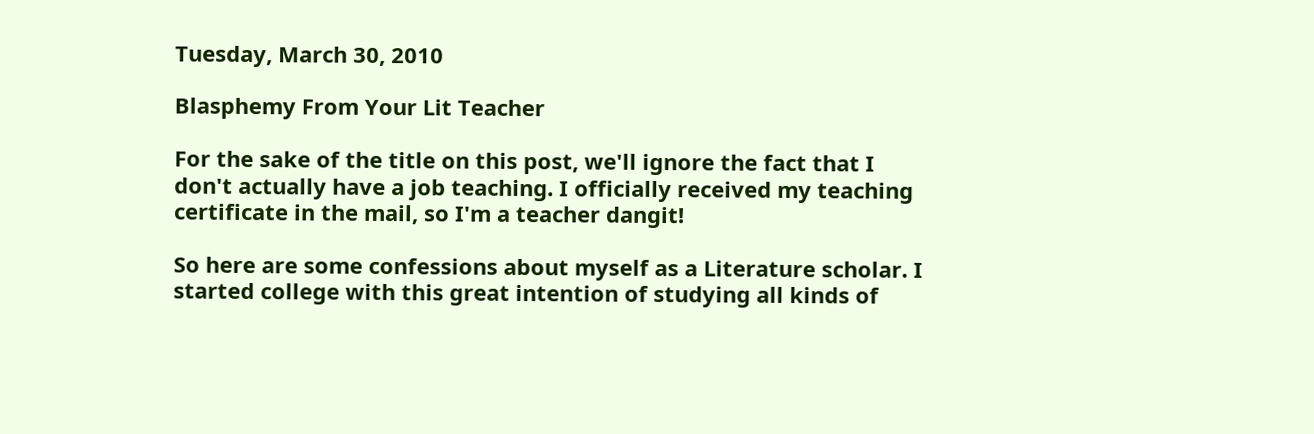Tuesday, March 30, 2010

Blasphemy From Your Lit Teacher

For the sake of the title on this post, we'll ignore the fact that I don't actually have a job teaching. I officially received my teaching certificate in the mail, so I'm a teacher dangit!

So here are some confessions about myself as a Literature scholar. I started college with this great intention of studying all kinds of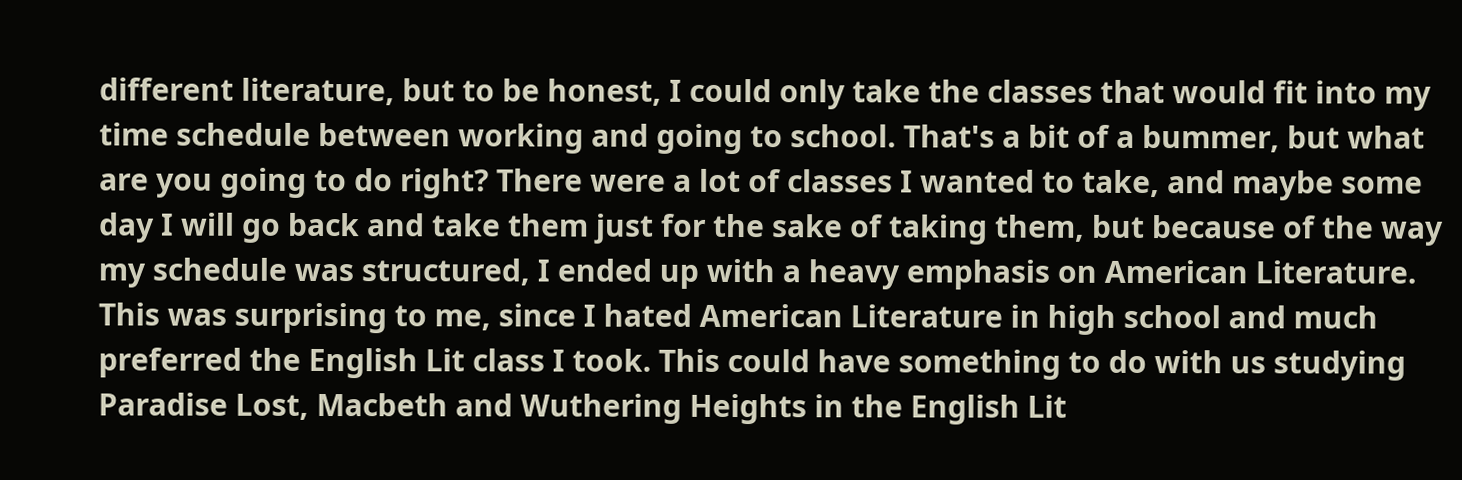different literature, but to be honest, I could only take the classes that would fit into my time schedule between working and going to school. That's a bit of a bummer, but what are you going to do right? There were a lot of classes I wanted to take, and maybe some day I will go back and take them just for the sake of taking them, but because of the way my schedule was structured, I ended up with a heavy emphasis on American Literature. This was surprising to me, since I hated American Literature in high school and much preferred the English Lit class I took. This could have something to do with us studying Paradise Lost, Macbeth and Wuthering Heights in the English Lit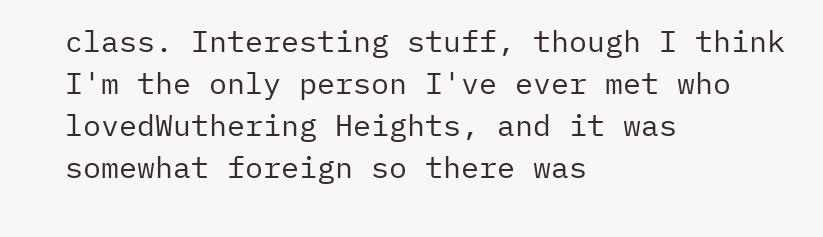class. Interesting stuff, though I think I'm the only person I've ever met who lovedWuthering Heights, and it was somewhat foreign so there was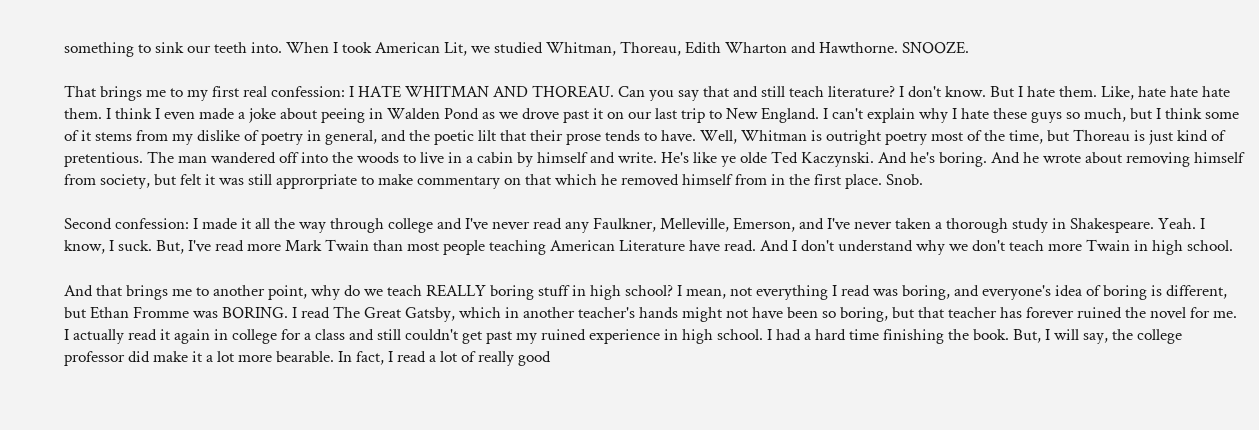something to sink our teeth into. When I took American Lit, we studied Whitman, Thoreau, Edith Wharton and Hawthorne. SNOOZE.

That brings me to my first real confession: I HATE WHITMAN AND THOREAU. Can you say that and still teach literature? I don't know. But I hate them. Like, hate hate hate them. I think I even made a joke about peeing in Walden Pond as we drove past it on our last trip to New England. I can't explain why I hate these guys so much, but I think some of it stems from my dislike of poetry in general, and the poetic lilt that their prose tends to have. Well, Whitman is outright poetry most of the time, but Thoreau is just kind of pretentious. The man wandered off into the woods to live in a cabin by himself and write. He's like ye olde Ted Kaczynski. And he's boring. And he wrote about removing himself from society, but felt it was still approrpriate to make commentary on that which he removed himself from in the first place. Snob.

Second confession: I made it all the way through college and I've never read any Faulkner, Melleville, Emerson, and I've never taken a thorough study in Shakespeare. Yeah. I know, I suck. But, I've read more Mark Twain than most people teaching American Literature have read. And I don't understand why we don't teach more Twain in high school.

And that brings me to another point, why do we teach REALLY boring stuff in high school? I mean, not everything I read was boring, and everyone's idea of boring is different, but Ethan Fromme was BORING. I read The Great Gatsby, which in another teacher's hands might not have been so boring, but that teacher has forever ruined the novel for me. I actually read it again in college for a class and still couldn't get past my ruined experience in high school. I had a hard time finishing the book. But, I will say, the college professor did make it a lot more bearable. In fact, I read a lot of really good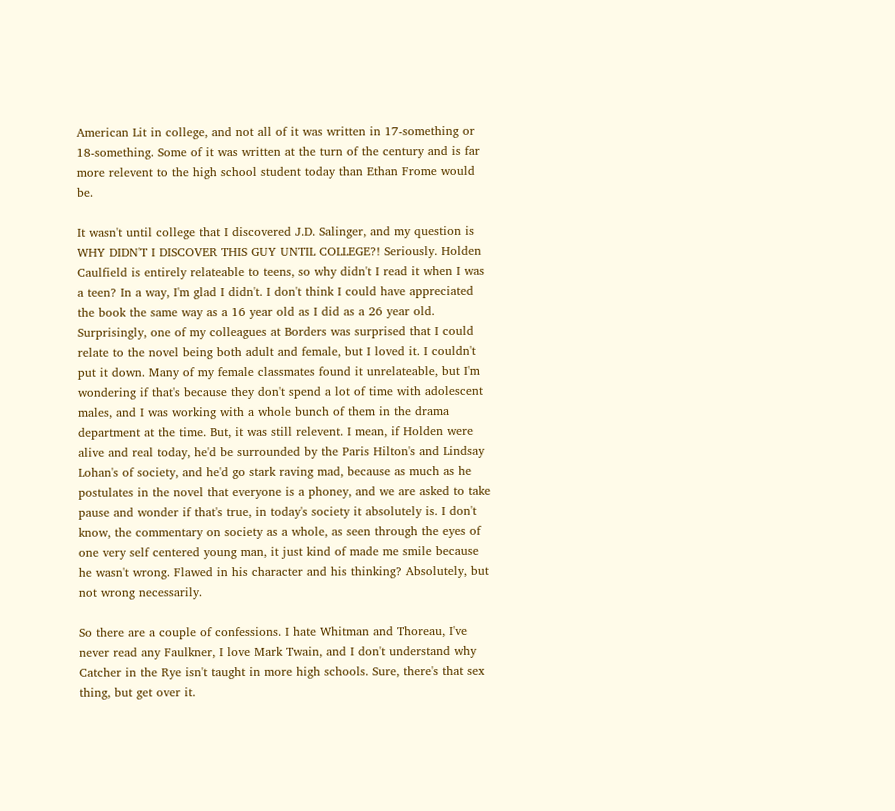American Lit in college, and not all of it was written in 17-something or 18-something. Some of it was written at the turn of the century and is far more relevent to the high school student today than Ethan Frome would be.

It wasn't until college that I discovered J.D. Salinger, and my question is WHY DIDN'T I DISCOVER THIS GUY UNTIL COLLEGE?! Seriously. Holden Caulfield is entirely relateable to teens, so why didn't I read it when I was a teen? In a way, I'm glad I didn't. I don't think I could have appreciated the book the same way as a 16 year old as I did as a 26 year old. Surprisingly, one of my colleagues at Borders was surprised that I could relate to the novel being both adult and female, but I loved it. I couldn't put it down. Many of my female classmates found it unrelateable, but I'm wondering if that's because they don't spend a lot of time with adolescent males, and I was working with a whole bunch of them in the drama department at the time. But, it was still relevent. I mean, if Holden were alive and real today, he'd be surrounded by the Paris Hilton's and Lindsay Lohan's of society, and he'd go stark raving mad, because as much as he postulates in the novel that everyone is a phoney, and we are asked to take pause and wonder if that's true, in today's society it absolutely is. I don't know, the commentary on society as a whole, as seen through the eyes of one very self centered young man, it just kind of made me smile because he wasn't wrong. Flawed in his character and his thinking? Absolutely, but not wrong necessarily.

So there are a couple of confessions. I hate Whitman and Thoreau, I've never read any Faulkner, I love Mark Twain, and I don't understand why Catcher in the Rye isn't taught in more high schools. Sure, there's that sex thing, but get over it.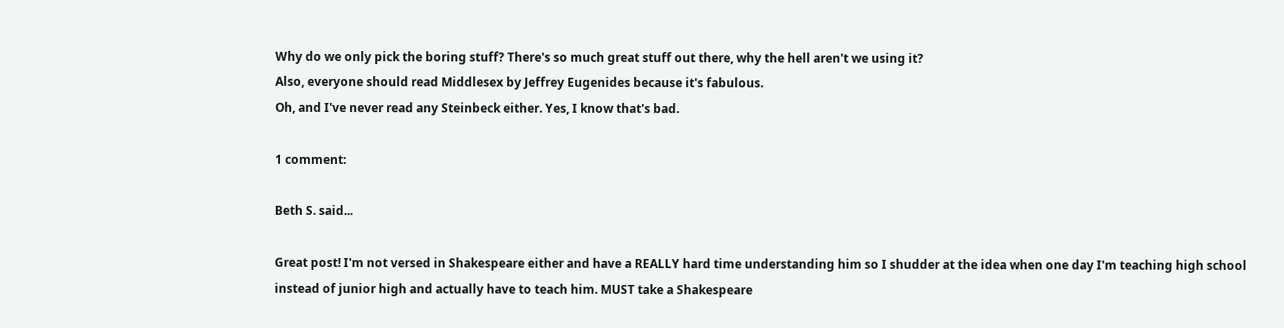Why do we only pick the boring stuff? There's so much great stuff out there, why the hell aren't we using it?
Also, everyone should read Middlesex by Jeffrey Eugenides because it's fabulous.
Oh, and I've never read any Steinbeck either. Yes, I know that's bad.

1 comment:

Beth S. said...

Great post! I'm not versed in Shakespeare either and have a REALLY hard time understanding him so I shudder at the idea when one day I'm teaching high school instead of junior high and actually have to teach him. MUST take a Shakespeare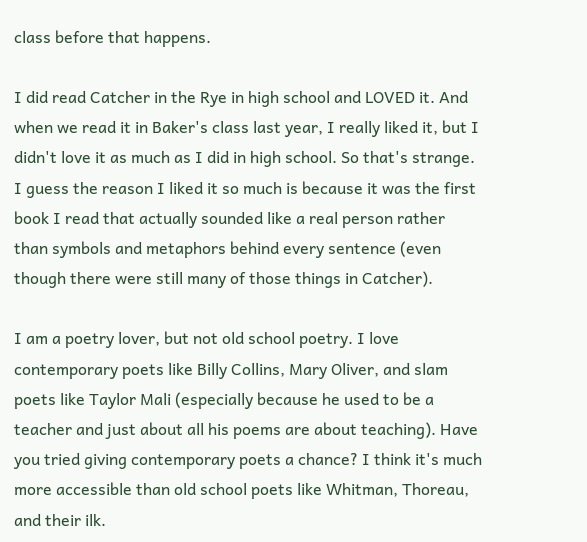class before that happens.

I did read Catcher in the Rye in high school and LOVED it. And when we read it in Baker's class last year, I really liked it, but I didn't love it as much as I did in high school. So that's strange. I guess the reason I liked it so much is because it was the first book I read that actually sounded like a real person rather than symbols and metaphors behind every sentence (even though there were still many of those things in Catcher).

I am a poetry lover, but not old school poetry. I love contemporary poets like Billy Collins, Mary Oliver, and slam poets like Taylor Mali (especially because he used to be a teacher and just about all his poems are about teaching). Have you tried giving contemporary poets a chance? I think it's much more accessible than old school poets like Whitman, Thoreau, and their ilk.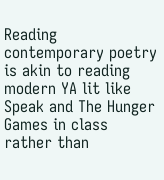Reading contemporary poetry is akin to reading modern YA lit like Speak and The Hunger Games in class rather than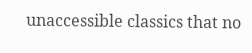unaccessible classics that no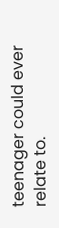teenager could ever relate to.